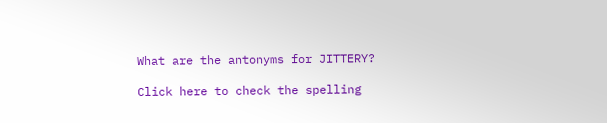What are the antonyms for JITTERY?

Click here to check the spelling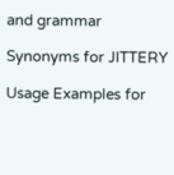and grammar

Synonyms for JITTERY

Usage Examples for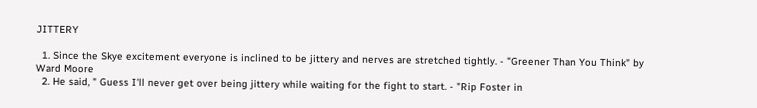JITTERY

  1. Since the Skye excitement everyone is inclined to be jittery and nerves are stretched tightly. - "Greener Than You Think" by Ward Moore
  2. He said, " Guess I'll never get over being jittery while waiting for the fight to start. - "Rip Foster in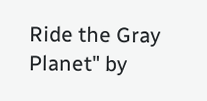Ride the Gray Planet" by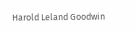Harold Leland Goodwin